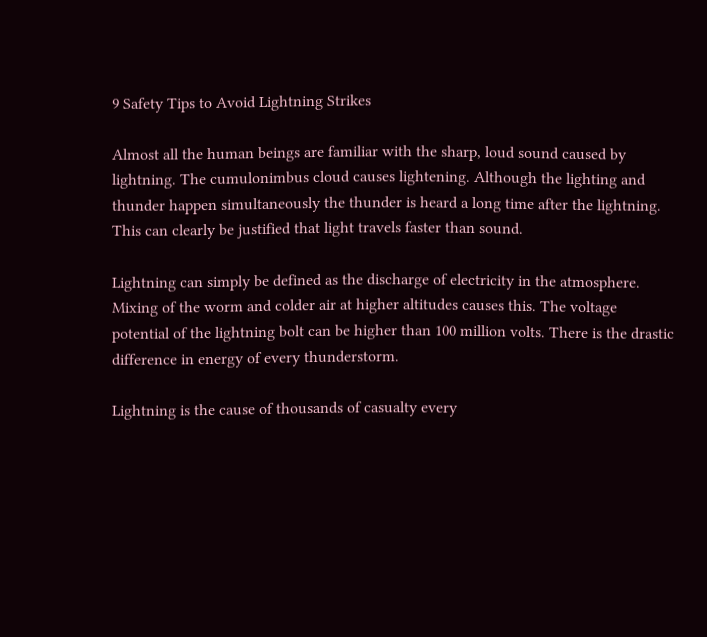9 Safety Tips to Avoid Lightning Strikes

Almost all the human beings are familiar with the sharp, loud sound caused by lightning. The cumulonimbus cloud causes lightening. Although the lighting and thunder happen simultaneously the thunder is heard a long time after the lightning. This can clearly be justified that light travels faster than sound.

Lightning can simply be defined as the discharge of electricity in the atmosphere. Mixing of the worm and colder air at higher altitudes causes this. The voltage potential of the lightning bolt can be higher than 100 million volts. There is the drastic difference in energy of every thunderstorm.

Lightning is the cause of thousands of casualty every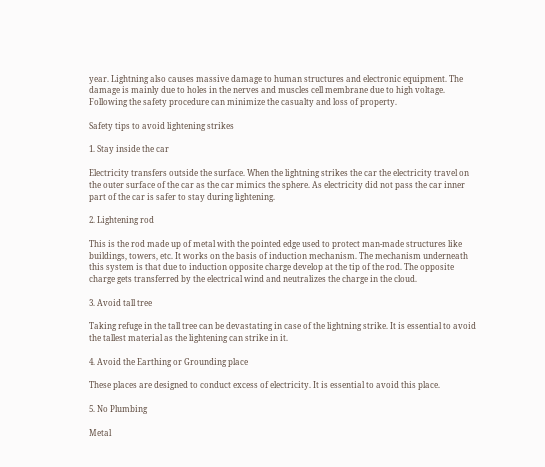year. Lightning also causes massive damage to human structures and electronic equipment. The damage is mainly due to holes in the nerves and muscles cell membrane due to high voltage.  Following the safety procedure can minimize the casualty and loss of property.

Safety tips to avoid lightening strikes

1. Stay inside the car

Electricity transfers outside the surface. When the lightning strikes the car the electricity travel on the outer surface of the car as the car mimics the sphere. As electricity did not pass the car inner part of the car is safer to stay during lightening.

2. Lightening rod

This is the rod made up of metal with the pointed edge used to protect man-made structures like buildings, towers, etc. It works on the basis of induction mechanism. The mechanism underneath this system is that due to induction opposite charge develop at the tip of the rod. The opposite charge gets transferred by the electrical wind and neutralizes the charge in the cloud.

3. Avoid tall tree

Taking refuge in the tall tree can be devastating in case of the lightning strike. It is essential to avoid the tallest material as the lightening can strike in it.

4. Avoid the Earthing or Grounding place

These places are designed to conduct excess of electricity. It is essential to avoid this place.

5. No Plumbing

Metal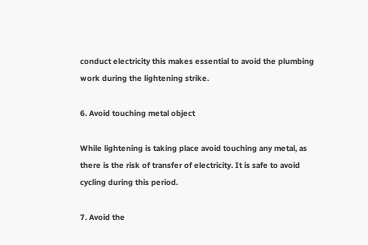conduct electricity this makes essential to avoid the plumbing work during the lightening strike.

6. Avoid touching metal object

While lightening is taking place avoid touching any metal, as there is the risk of transfer of electricity. It is safe to avoid cycling during this period.

7. Avoid the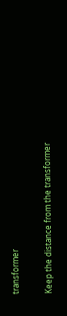transformer

Keep the distance from the transformer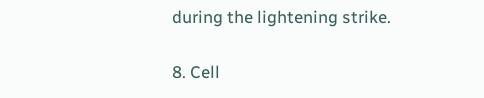during the lightening strike.

8. Cell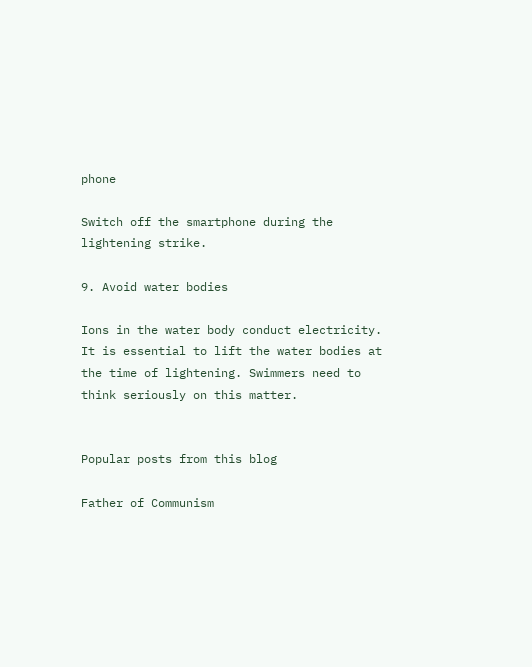phone

Switch off the smartphone during the lightening strike.

9. Avoid water bodies

Ions in the water body conduct electricity. It is essential to lift the water bodies at the time of lightening. Swimmers need to think seriously on this matter.


Popular posts from this blog

Father of Communism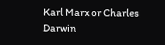Karl Marx or Charles Darwin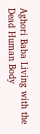Aghori Baba Living with the Dead Human Body